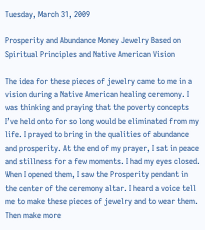Tuesday, March 31, 2009

Prosperity and Abundance Money Jewelry Based on Spiritual Principles and Native American Vision

The idea for these pieces of jewelry came to me in a vision during a Native American healing ceremony. I was thinking and praying that the poverty concepts I’ve held onto for so long would be eliminated from my life. I prayed to bring in the qualities of abundance and prosperity. At the end of my prayer, I sat in peace and stillness for a few moments. I had my eyes closed. When I opened them, I saw the Prosperity pendant in the center of the ceremony altar. I heard a voice tell me to make these pieces of jewelry and to wear them. Then make more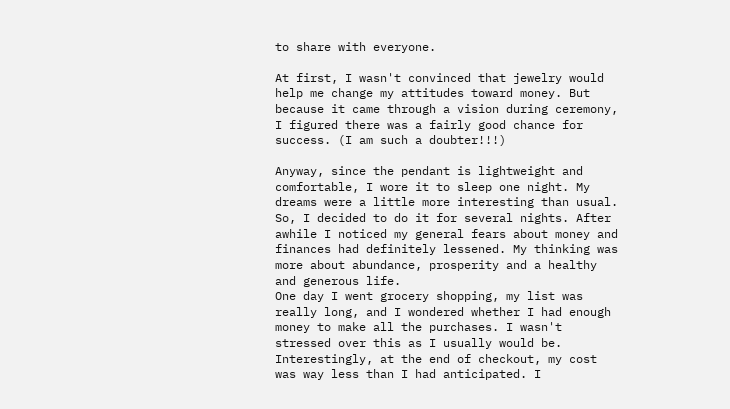to share with everyone.

At first, I wasn't convinced that jewelry would help me change my attitudes toward money. But because it came through a vision during ceremony, I figured there was a fairly good chance for success. (I am such a doubter!!!)

Anyway, since the pendant is lightweight and comfortable, I wore it to sleep one night. My dreams were a little more interesting than usual. So, I decided to do it for several nights. After awhile I noticed my general fears about money and finances had definitely lessened. My thinking was more about abundance, prosperity and a healthy and generous life.
One day I went grocery shopping, my list was really long, and I wondered whether I had enough money to make all the purchases. I wasn't stressed over this as I usually would be. Interestingly, at the end of checkout, my cost was way less than I had anticipated. I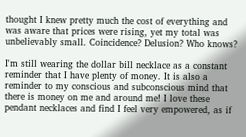thought I knew pretty much the cost of everything and was aware that prices were rising, yet my total was unbelievably small. Coincidence? Delusion? Who knows?

I'm still wearing the dollar bill necklace as a constant reminder that I have plenty of money. It is also a reminder to my conscious and subconscious mind that there is money on me and around me! I love these pendant necklaces and find I feel very empowered, as if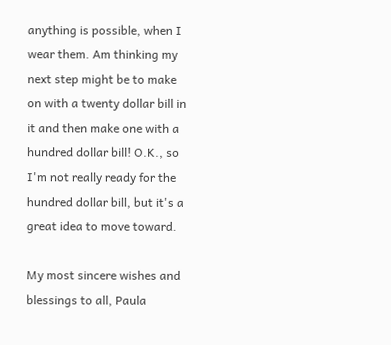anything is possible, when I wear them. Am thinking my next step might be to make on with a twenty dollar bill in it and then make one with a hundred dollar bill! O.K., so I'm not really ready for the hundred dollar bill, but it's a great idea to move toward.

My most sincere wishes and blessings to all, Paula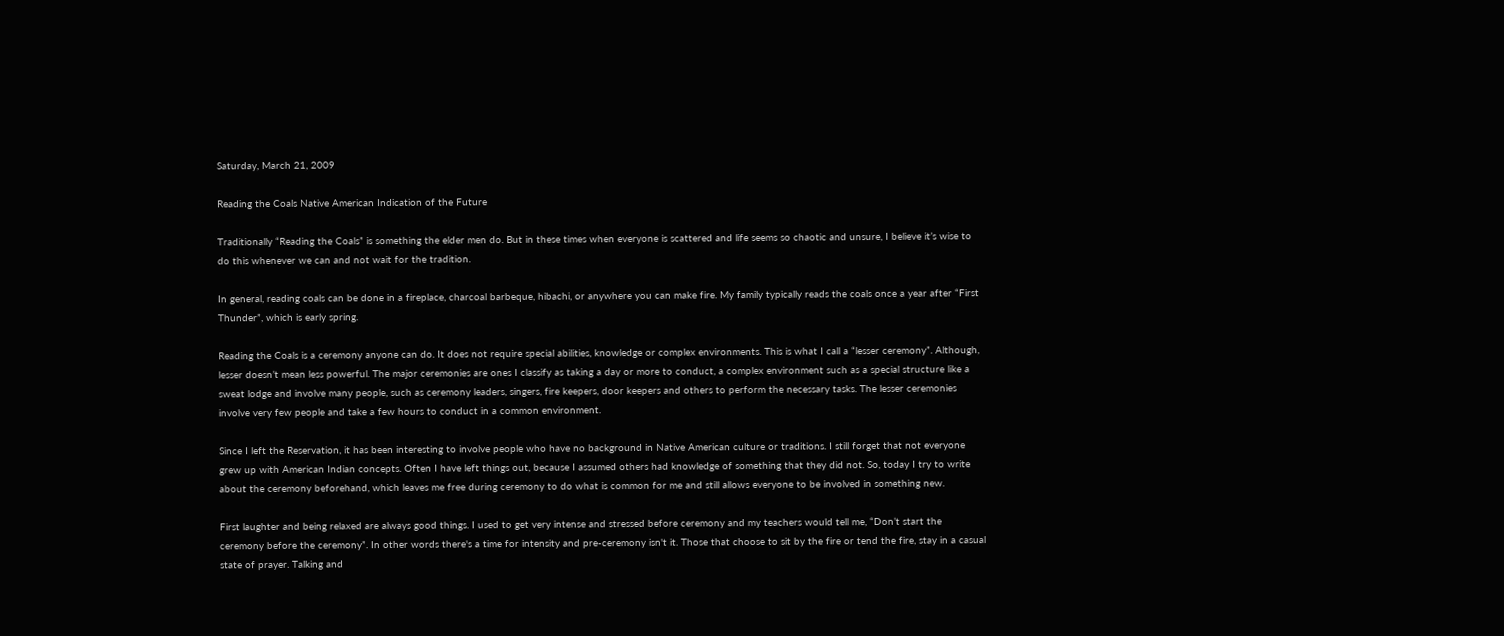Saturday, March 21, 2009

Reading the Coals Native American Indication of the Future

Traditionally “Reading the Coals” is something the elder men do. But in these times when everyone is scattered and life seems so chaotic and unsure, I believe it’s wise to do this whenever we can and not wait for the tradition.

In general, reading coals can be done in a fireplace, charcoal barbeque, hibachi, or anywhere you can make fire. My family typically reads the coals once a year after “First Thunder”, which is early spring.

Reading the Coals is a ceremony anyone can do. It does not require special abilities, knowledge or complex environments. This is what I call a “lesser ceremony”. Although, lesser doesn’t mean less powerful. The major ceremonies are ones I classify as taking a day or more to conduct, a complex environment such as a special structure like a sweat lodge and involve many people, such as ceremony leaders, singers, fire keepers, door keepers and others to perform the necessary tasks. The lesser ceremonies involve very few people and take a few hours to conduct in a common environment.

Since I left the Reservation, it has been interesting to involve people who have no background in Native American culture or traditions. I still forget that not everyone grew up with American Indian concepts. Often I have left things out, because I assumed others had knowledge of something that they did not. So, today I try to write about the ceremony beforehand, which leaves me free during ceremony to do what is common for me and still allows everyone to be involved in something new.

First laughter and being relaxed are always good things. I used to get very intense and stressed before ceremony and my teachers would tell me, “Don’t start the ceremony before the ceremony”. In other words there's a time for intensity and pre-ceremony isn't it. Those that choose to sit by the fire or tend the fire, stay in a casual state of prayer. Talking and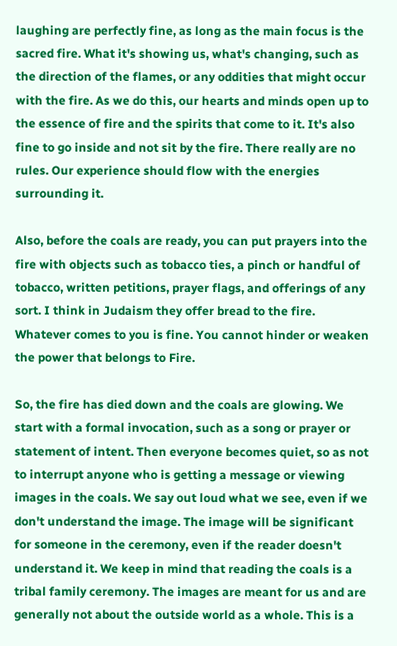laughing are perfectly fine, as long as the main focus is the sacred fire. What it's showing us, what's changing, such as the direction of the flames, or any oddities that might occur with the fire. As we do this, our hearts and minds open up to the essence of fire and the spirits that come to it. It's also fine to go inside and not sit by the fire. There really are no rules. Our experience should flow with the energies surrounding it.

Also, before the coals are ready, you can put prayers into the fire with objects such as tobacco ties, a pinch or handful of tobacco, written petitions, prayer flags, and offerings of any sort. I think in Judaism they offer bread to the fire. Whatever comes to you is fine. You cannot hinder or weaken the power that belongs to Fire.

So, the fire has died down and the coals are glowing. We start with a formal invocation, such as a song or prayer or statement of intent. Then everyone becomes quiet, so as not to interrupt anyone who is getting a message or viewing images in the coals. We say out loud what we see, even if we don't understand the image. The image will be significant for someone in the ceremony, even if the reader doesn't understand it. We keep in mind that reading the coals is a tribal family ceremony. The images are meant for us and are generally not about the outside world as a whole. This is a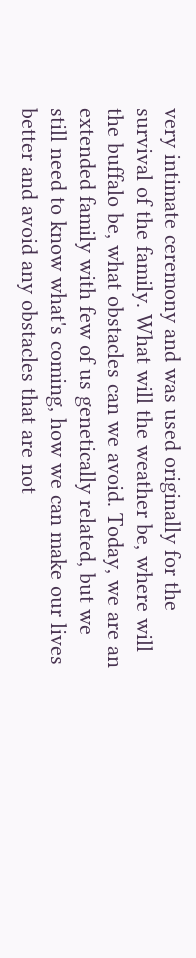very intimate ceremony and was used originally for the survival of the family. What will the weather be, where will the buffalo be, what obstacles can we avoid. Today, we are an extended family with few of us genetically related, but we still need to know what's coming, how we can make our lives better and avoid any obstacles that are not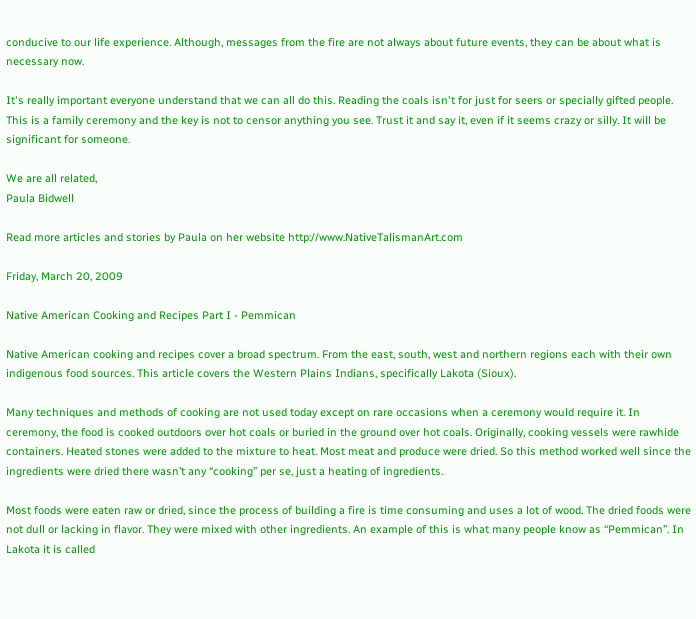conducive to our life experience. Although, messages from the fire are not always about future events, they can be about what is necessary now.

It's really important everyone understand that we can all do this. Reading the coals isn't for just for seers or specially gifted people. This is a family ceremony and the key is not to censor anything you see. Trust it and say it, even if it seems crazy or silly. It will be significant for someone.

We are all related,
Paula Bidwell

Read more articles and stories by Paula on her website http://www.NativeTalismanArt.com

Friday, March 20, 2009

Native American Cooking and Recipes Part I - Pemmican

Native American cooking and recipes cover a broad spectrum. From the east, south, west and northern regions each with their own indigenous food sources. This article covers the Western Plains Indians, specifically Lakota (Sioux).

Many techniques and methods of cooking are not used today except on rare occasions when a ceremony would require it. In ceremony, the food is cooked outdoors over hot coals or buried in the ground over hot coals. Originally, cooking vessels were rawhide containers. Heated stones were added to the mixture to heat. Most meat and produce were dried. So this method worked well since the ingredients were dried there wasn’t any “cooking” per se, just a heating of ingredients.

Most foods were eaten raw or dried, since the process of building a fire is time consuming and uses a lot of wood. The dried foods were not dull or lacking in flavor. They were mixed with other ingredients. An example of this is what many people know as “Pemmican”. In Lakota it is called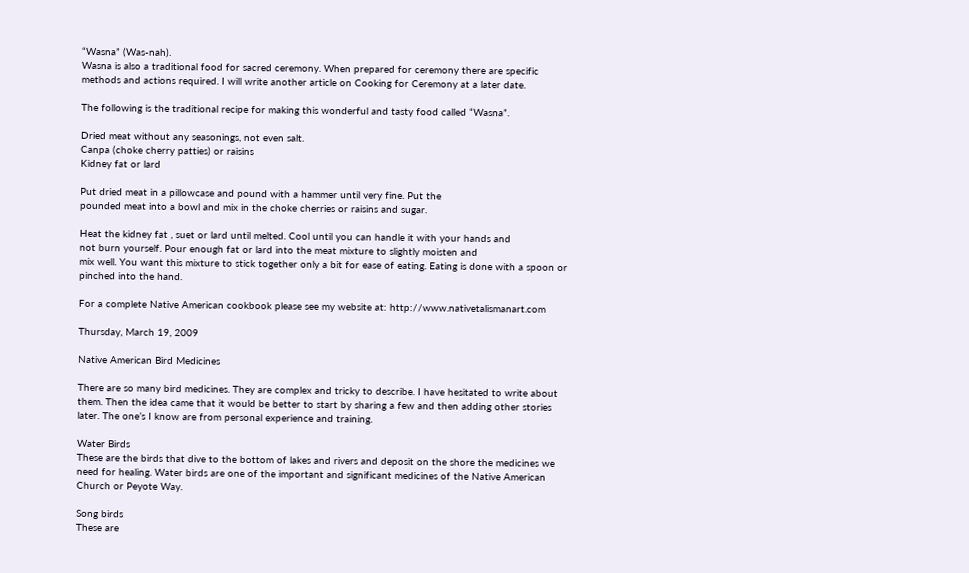“Wasna” (Was-nah).
Wasna is also a traditional food for sacred ceremony. When prepared for ceremony there are specific methods and actions required. I will write another article on Cooking for Ceremony at a later date.

The following is the traditional recipe for making this wonderful and tasty food called “Wasna”.

Dried meat without any seasonings, not even salt.
Canpa (choke cherry patties) or raisins
Kidney fat or lard

Put dried meat in a pillowcase and pound with a hammer until very fine. Put the
pounded meat into a bowl and mix in the choke cherries or raisins and sugar.

Heat the kidney fat , suet or lard until melted. Cool until you can handle it with your hands and
not burn yourself. Pour enough fat or lard into the meat mixture to slightly moisten and
mix well. You want this mixture to stick together only a bit for ease of eating. Eating is done with a spoon or pinched into the hand.

For a complete Native American cookbook please see my website at: http://www.nativetalismanart.com

Thursday, March 19, 2009

Native American Bird Medicines

There are so many bird medicines. They are complex and tricky to describe. I have hesitated to write about them. Then the idea came that it would be better to start by sharing a few and then adding other stories later. The one’s I know are from personal experience and training.

Water Birds
These are the birds that dive to the bottom of lakes and rivers and deposit on the shore the medicines we need for healing. Water birds are one of the important and significant medicines of the Native American Church or Peyote Way.

Song birds
These are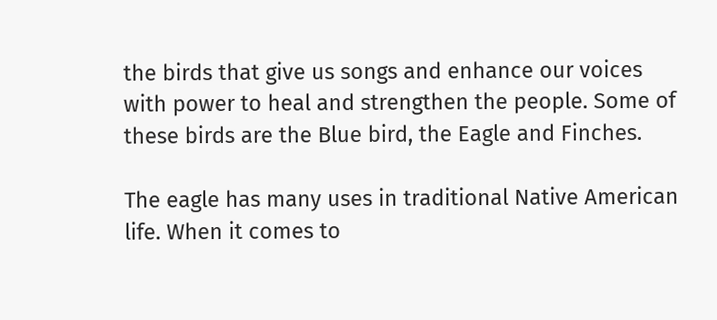the birds that give us songs and enhance our voices with power to heal and strengthen the people. Some of these birds are the Blue bird, the Eagle and Finches.

The eagle has many uses in traditional Native American life. When it comes to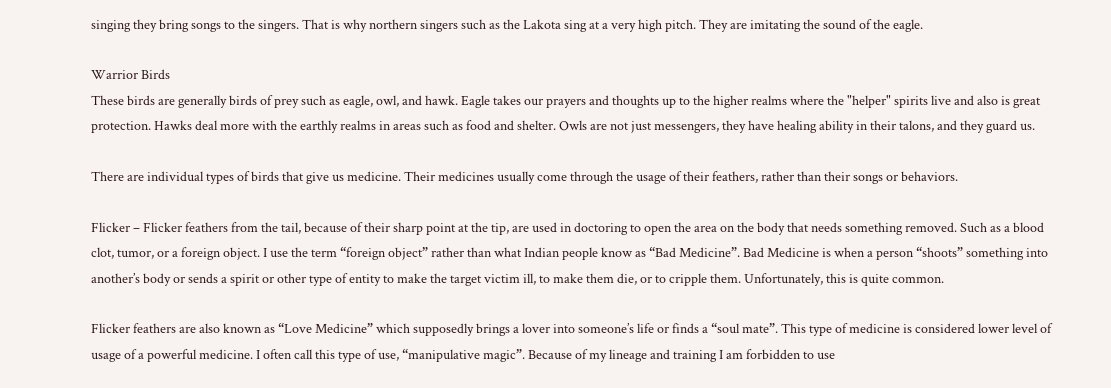singing they bring songs to the singers. That is why northern singers such as the Lakota sing at a very high pitch. They are imitating the sound of the eagle.

Warrior Birds
These birds are generally birds of prey such as eagle, owl, and hawk. Eagle takes our prayers and thoughts up to the higher realms where the "helper" spirits live and also is great protection. Hawks deal more with the earthly realms in areas such as food and shelter. Owls are not just messengers, they have healing ability in their talons, and they guard us.

There are individual types of birds that give us medicine. Their medicines usually come through the usage of their feathers, rather than their songs or behaviors.

Flicker – Flicker feathers from the tail, because of their sharp point at the tip, are used in doctoring to open the area on the body that needs something removed. Such as a blood clot, tumor, or a foreign object. I use the term “foreign object” rather than what Indian people know as “Bad Medicine”. Bad Medicine is when a person “shoots” something into another’s body or sends a spirit or other type of entity to make the target victim ill, to make them die, or to cripple them. Unfortunately, this is quite common.

Flicker feathers are also known as “Love Medicine” which supposedly brings a lover into someone’s life or finds a “soul mate”. This type of medicine is considered lower level of usage of a powerful medicine. I often call this type of use, “manipulative magic”. Because of my lineage and training I am forbidden to use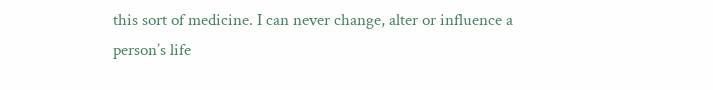this sort of medicine. I can never change, alter or influence a person’s life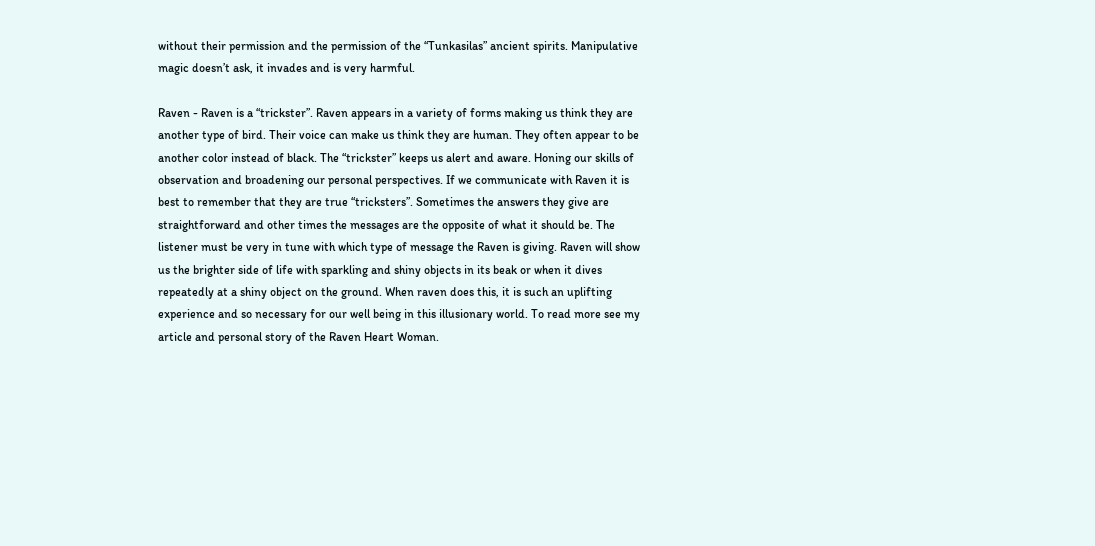without their permission and the permission of the “Tunkasilas” ancient spirits. Manipulative magic doesn’t ask, it invades and is very harmful.

Raven - Raven is a “trickster”. Raven appears in a variety of forms making us think they are another type of bird. Their voice can make us think they are human. They often appear to be another color instead of black. The “trickster” keeps us alert and aware. Honing our skills of observation and broadening our personal perspectives. If we communicate with Raven it is best to remember that they are true “tricksters”. Sometimes the answers they give are straightforward and other times the messages are the opposite of what it should be. The listener must be very in tune with which type of message the Raven is giving. Raven will show us the brighter side of life with sparkling and shiny objects in its beak or when it dives repeatedly at a shiny object on the ground. When raven does this, it is such an uplifting experience and so necessary for our well being in this illusionary world. To read more see my article and personal story of the Raven Heart Woman.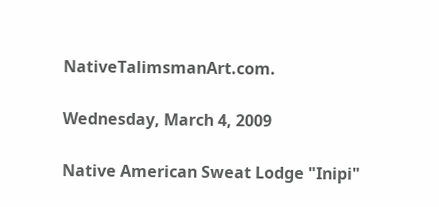NativeTalimsmanArt.com.

Wednesday, March 4, 2009

Native American Sweat Lodge "Inipi"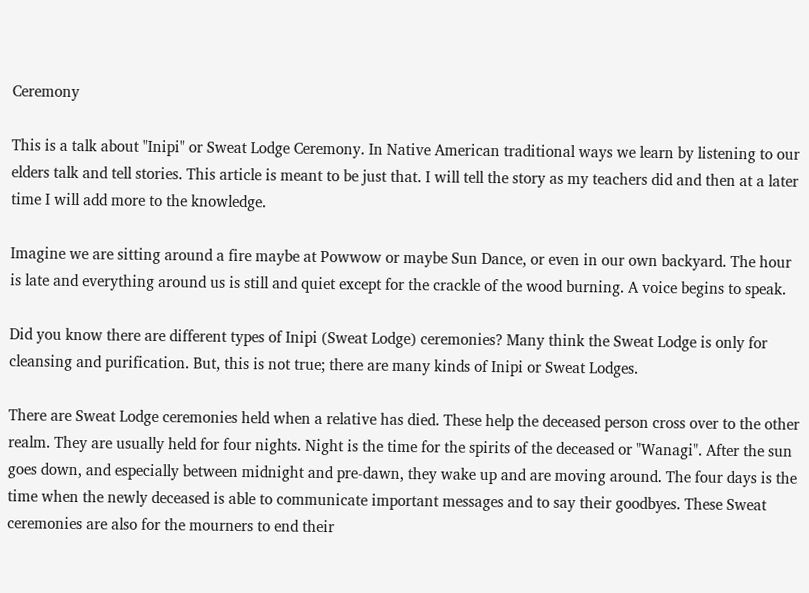Ceremony

This is a talk about "Inipi" or Sweat Lodge Ceremony. In Native American traditional ways we learn by listening to our elders talk and tell stories. This article is meant to be just that. I will tell the story as my teachers did and then at a later time I will add more to the knowledge.

Imagine we are sitting around a fire maybe at Powwow or maybe Sun Dance, or even in our own backyard. The hour is late and everything around us is still and quiet except for the crackle of the wood burning. A voice begins to speak.

Did you know there are different types of Inipi (Sweat Lodge) ceremonies? Many think the Sweat Lodge is only for cleansing and purification. But, this is not true; there are many kinds of Inipi or Sweat Lodges.

There are Sweat Lodge ceremonies held when a relative has died. These help the deceased person cross over to the other realm. They are usually held for four nights. Night is the time for the spirits of the deceased or "Wanagi". After the sun goes down, and especially between midnight and pre-dawn, they wake up and are moving around. The four days is the time when the newly deceased is able to communicate important messages and to say their goodbyes. These Sweat ceremonies are also for the mourners to end their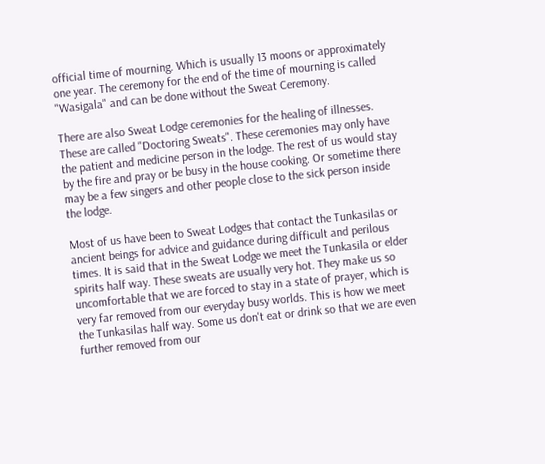official time of mourning. Which is usually 13 moons or approximately one year. The ceremony for the end of the time of mourning is called "Wasigala" and can be done without the Sweat Ceremony.

There are also Sweat Lodge ceremonies for the healing of illnesses. These are called "Doctoring Sweats". These ceremonies may only have the patient and medicine person in the lodge. The rest of us would stay by the fire and pray or be busy in the house cooking. Or sometime there may be a few singers and other people close to the sick person inside the lodge.

Most of us have been to Sweat Lodges that contact the Tunkasilas or ancient beings for advice and guidance during difficult and perilous times. It is said that in the Sweat Lodge we meet the Tunkasila or elder spirits half way. These sweats are usually very hot. They make us so uncomfortable that we are forced to stay in a state of prayer, which is very far removed from our everyday busy worlds. This is how we meet the Tunkasilas half way. Some us don't eat or drink so that we are even further removed from our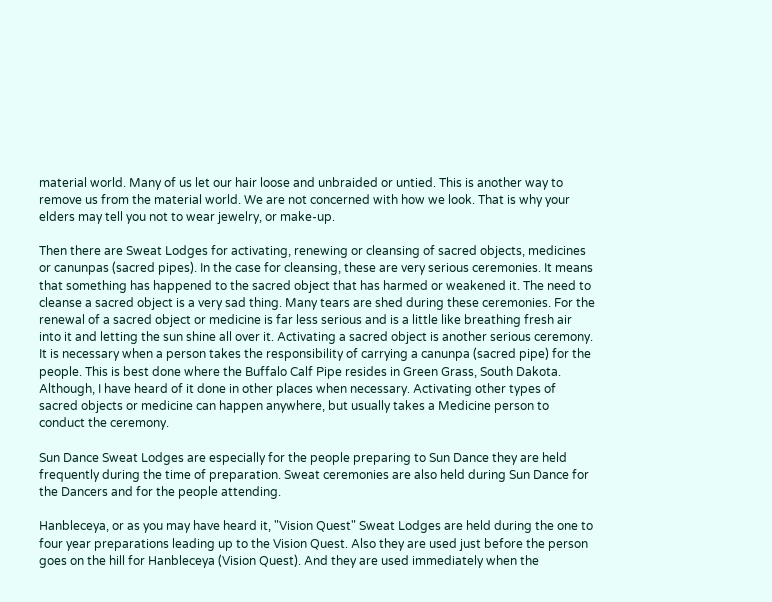material world. Many of us let our hair loose and unbraided or untied. This is another way to remove us from the material world. We are not concerned with how we look. That is why your elders may tell you not to wear jewelry, or make-up.

Then there are Sweat Lodges for activating, renewing or cleansing of sacred objects, medicines or canunpas (sacred pipes). In the case for cleansing, these are very serious ceremonies. It means that something has happened to the sacred object that has harmed or weakened it. The need to cleanse a sacred object is a very sad thing. Many tears are shed during these ceremonies. For the renewal of a sacred object or medicine is far less serious and is a little like breathing fresh air into it and letting the sun shine all over it. Activating a sacred object is another serious ceremony. It is necessary when a person takes the responsibility of carrying a canunpa (sacred pipe) for the people. This is best done where the Buffalo Calf Pipe resides in Green Grass, South Dakota. Although, I have heard of it done in other places when necessary. Activating other types of sacred objects or medicine can happen anywhere, but usually takes a Medicine person to conduct the ceremony.

Sun Dance Sweat Lodges are especially for the people preparing to Sun Dance they are held frequently during the time of preparation. Sweat ceremonies are also held during Sun Dance for the Dancers and for the people attending.

Hanbleceya, or as you may have heard it, "Vision Quest" Sweat Lodges are held during the one to four year preparations leading up to the Vision Quest. Also they are used just before the person goes on the hill for Hanbleceya (Vision Quest). And they are used immediately when the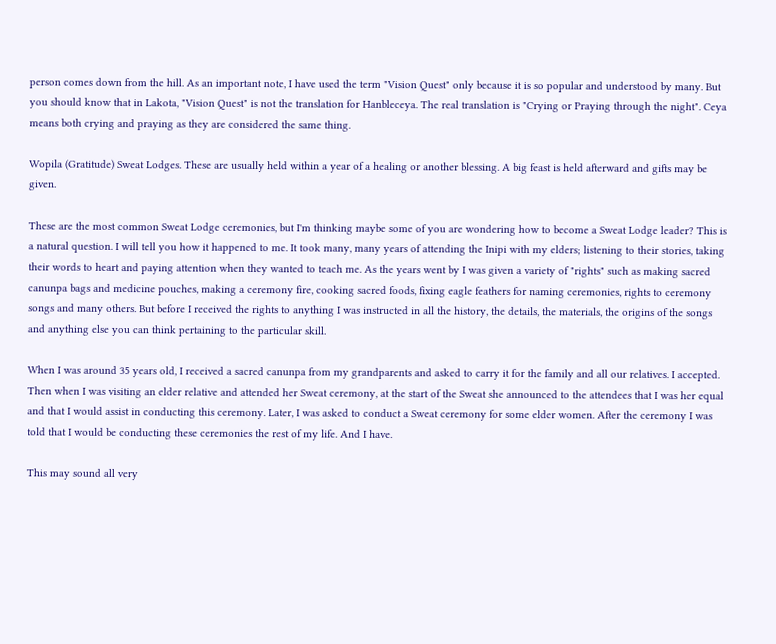person comes down from the hill. As an important note, I have used the term "Vision Quest" only because it is so popular and understood by many. But you should know that in Lakota, "Vision Quest" is not the translation for Hanbleceya. The real translation is "Crying or Praying through the night". Ceya means both crying and praying as they are considered the same thing.

Wopila (Gratitude) Sweat Lodges. These are usually held within a year of a healing or another blessing. A big feast is held afterward and gifts may be given.

These are the most common Sweat Lodge ceremonies, but I'm thinking maybe some of you are wondering how to become a Sweat Lodge leader? This is a natural question. I will tell you how it happened to me. It took many, many years of attending the Inipi with my elders; listening to their stories, taking their words to heart and paying attention when they wanted to teach me. As the years went by I was given a variety of "rights" such as making sacred canunpa bags and medicine pouches, making a ceremony fire, cooking sacred foods, fixing eagle feathers for naming ceremonies, rights to ceremony songs and many others. But before I received the rights to anything I was instructed in all the history, the details, the materials, the origins of the songs and anything else you can think pertaining to the particular skill.

When I was around 35 years old, I received a sacred canunpa from my grandparents and asked to carry it for the family and all our relatives. I accepted. Then when I was visiting an elder relative and attended her Sweat ceremony, at the start of the Sweat she announced to the attendees that I was her equal and that I would assist in conducting this ceremony. Later, I was asked to conduct a Sweat ceremony for some elder women. After the ceremony I was told that I would be conducting these ceremonies the rest of my life. And I have.

This may sound all very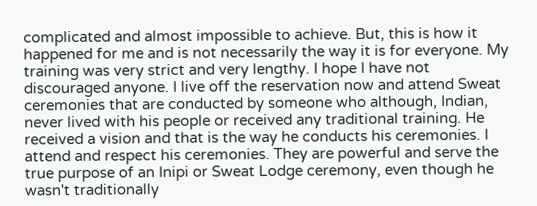complicated and almost impossible to achieve. But, this is how it happened for me and is not necessarily the way it is for everyone. My training was very strict and very lengthy. I hope I have not discouraged anyone. I live off the reservation now and attend Sweat ceremonies that are conducted by someone who although, Indian, never lived with his people or received any traditional training. He received a vision and that is the way he conducts his ceremonies. I attend and respect his ceremonies. They are powerful and serve the true purpose of an Inipi or Sweat Lodge ceremony, even though he wasn't traditionally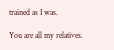trained as I was.

You are all my relatives.